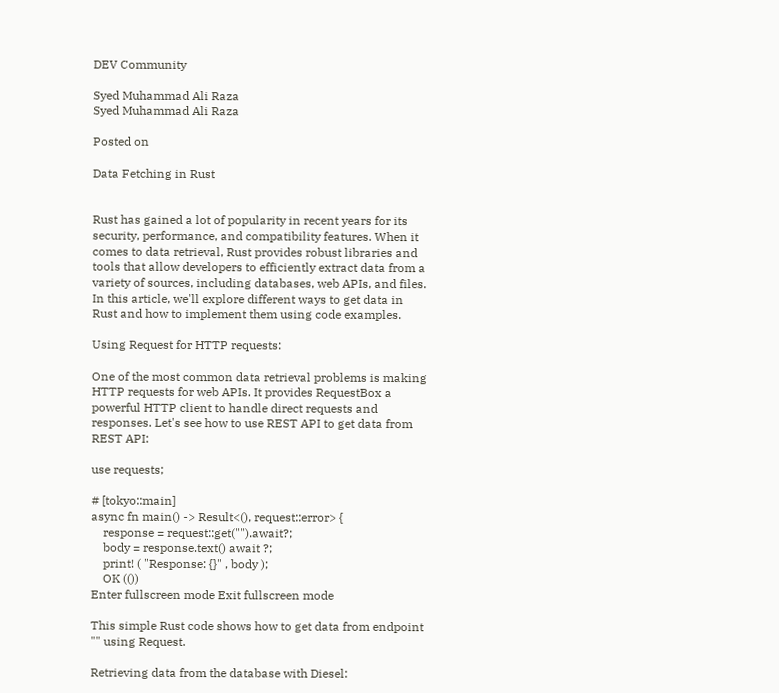DEV Community

Syed Muhammad Ali Raza
Syed Muhammad Ali Raza

Posted on

Data Fetching in Rust


Rust has gained a lot of popularity in recent years for its security, performance, and compatibility features. When it comes to data retrieval, Rust provides robust libraries and tools that allow developers to efficiently extract data from a variety of sources, including databases, web APIs, and files. In this article, we'll explore different ways to get data in Rust and how to implement them using code examples.

Using Request for HTTP requests:

One of the most common data retrieval problems is making HTTP requests for web APIs. It provides RequestBox a powerful HTTP client to handle direct requests and responses. Let's see how to use REST API to get data from REST API:

use requests;

# [tokyo::main]
async fn main() -> Result<(), request::error> {
    response = request::get("").await?;
    body = response.text() await ?;
    print! ( "Response: {}" , body );
    OK (())
Enter fullscreen mode Exit fullscreen mode

This simple Rust code shows how to get data from endpoint "" using Request.

Retrieving data from the database with Diesel: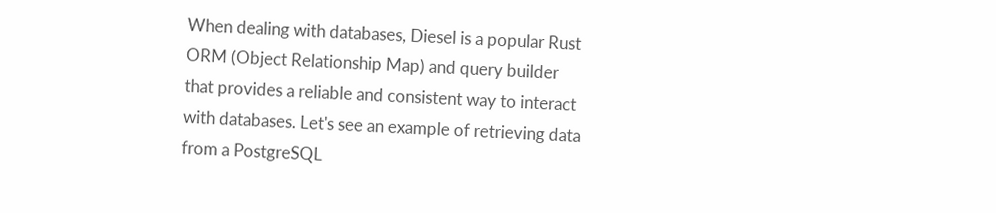When dealing with databases, Diesel is a popular Rust ORM (Object Relationship Map) and query builder that provides a reliable and consistent way to interact with databases. Let's see an example of retrieving data from a PostgreSQL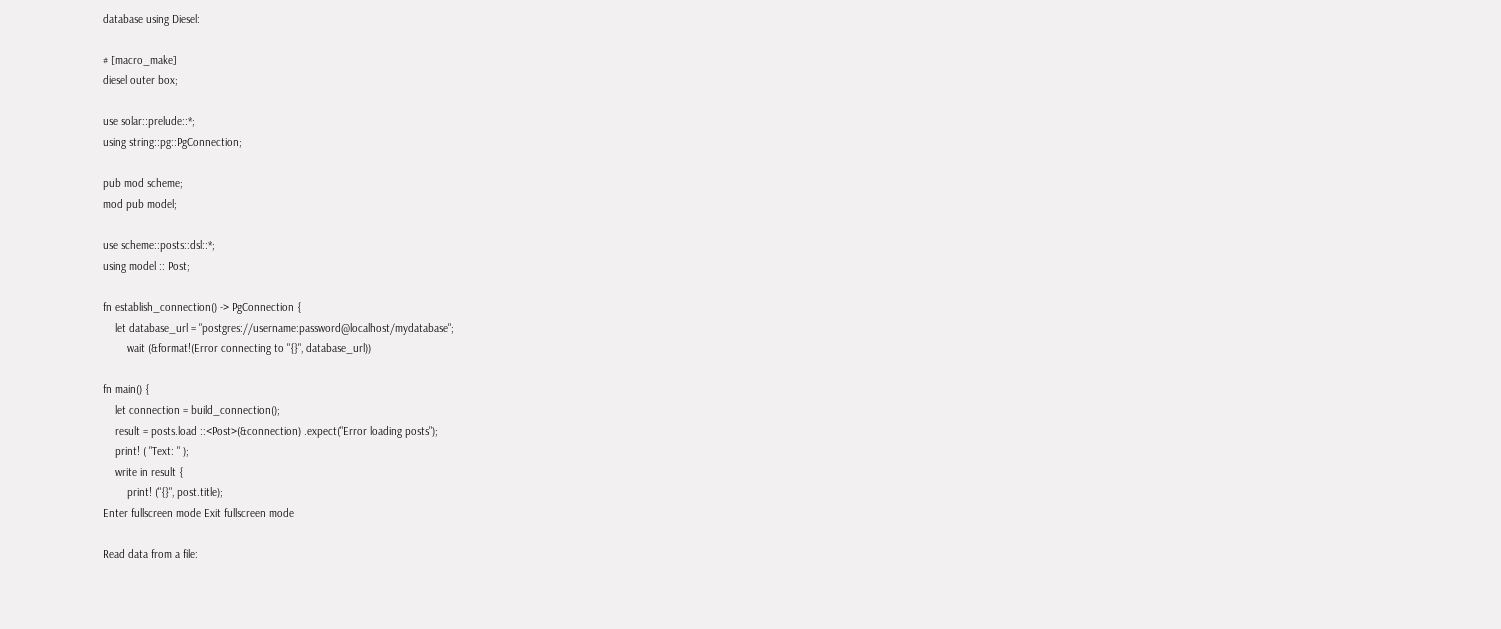database using Diesel:

# [macro_make]
diesel outer box;

use solar::prelude::*;
using string::pg::PgConnection;

pub mod scheme;
mod pub model;

use scheme::posts::dsl::*;
using model :: Post;

fn establish_connection() -> PgConnection {
    let database_url = "postgres://username:password@localhost/mydatabase";
        wait (&format!(Error connecting to "{}", database_url))

fn main() {
    let connection = build_connection();
    result = posts.load ::<Post>(&connection) .expect("Error loading posts");
    print! ( "Text: " );
    write in result {
        print! ("{}", post.title);
Enter fullscreen mode Exit fullscreen mode

Read data from a file: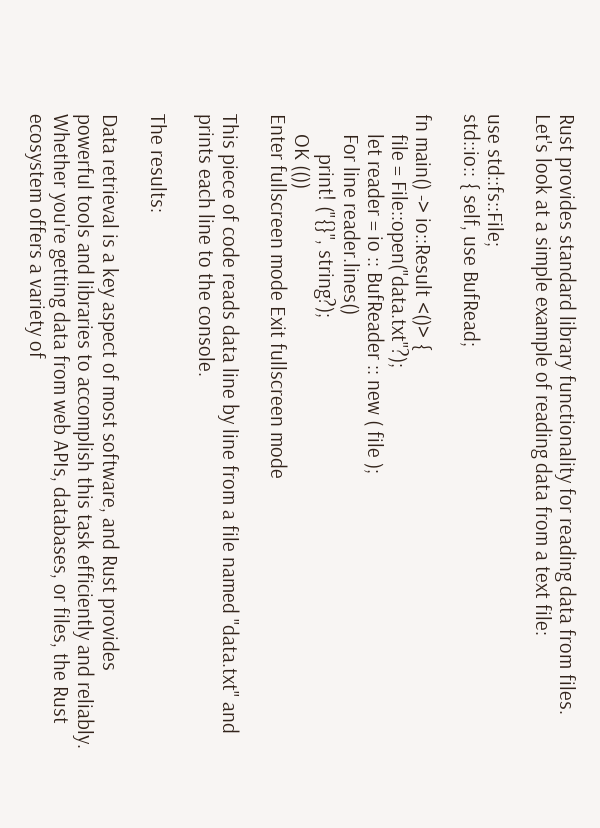Rust provides standard library functionality for reading data from files. Let's look at a simple example of reading data from a text file:

use std::fs::File;
std::io:: { self, use BufRead;

fn main() -> io::Result <()> {
    file = File::open("data.txt"?);
    let reader = io :: BufReader :: new ( file );
    For line reader.lines()
        print! ("{}", string?);
    OK (())
Enter fullscreen mode Exit fullscreen mode

This piece of code reads data line by line from a file named "data.txt" and prints each line to the console.

The results:

Data retrieval is a key aspect of most software, and Rust provides powerful tools and libraries to accomplish this task efficiently and reliably. Whether you're getting data from web APIs, databases, or files, the Rust ecosystem offers a variety of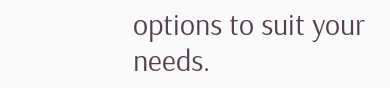options to suit your needs.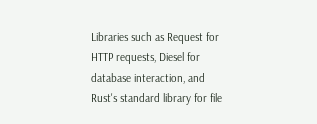Libraries such as Request for HTTP requests, Diesel for database interaction, and Rust's standard library for file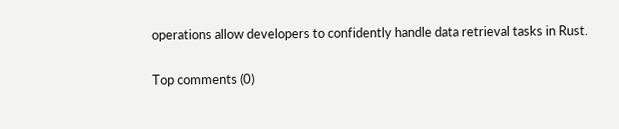operations allow developers to confidently handle data retrieval tasks in Rust.

Top comments (0)